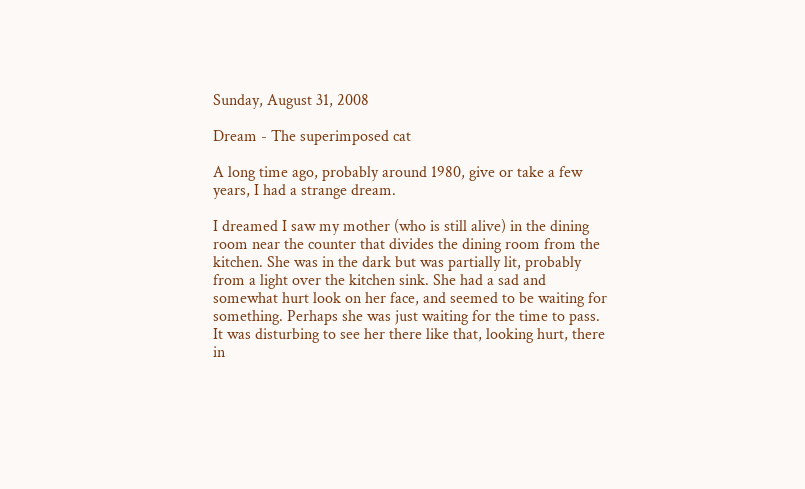Sunday, August 31, 2008

Dream - The superimposed cat

A long time ago, probably around 1980, give or take a few years, I had a strange dream.

I dreamed I saw my mother (who is still alive) in the dining room near the counter that divides the dining room from the kitchen. She was in the dark but was partially lit, probably from a light over the kitchen sink. She had a sad and somewhat hurt look on her face, and seemed to be waiting for something. Perhaps she was just waiting for the time to pass. It was disturbing to see her there like that, looking hurt, there in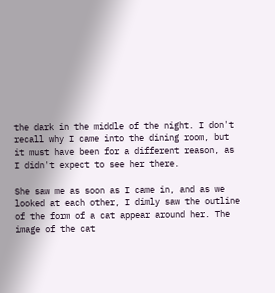the dark in the middle of the night. I don't recall why I came into the dining room, but it must have been for a different reason, as I didn't expect to see her there.

She saw me as soon as I came in, and as we looked at each other, I dimly saw the outline of the form of a cat appear around her. The image of the cat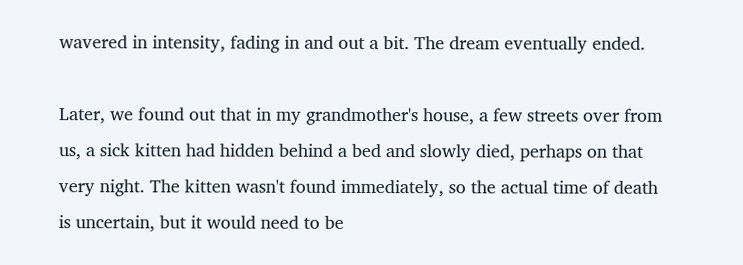wavered in intensity, fading in and out a bit. The dream eventually ended.

Later, we found out that in my grandmother's house, a few streets over from us, a sick kitten had hidden behind a bed and slowly died, perhaps on that very night. The kitten wasn't found immediately, so the actual time of death is uncertain, but it would need to be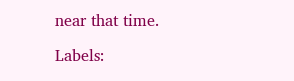near that time.

Labels: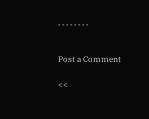, , , , , , , ,


Post a Comment

<<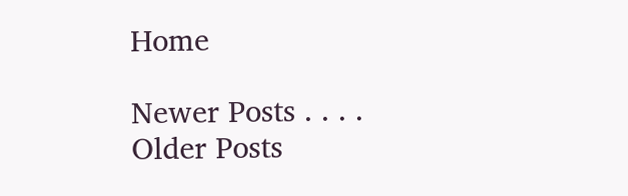Home

Newer Posts . . . . Older Posts